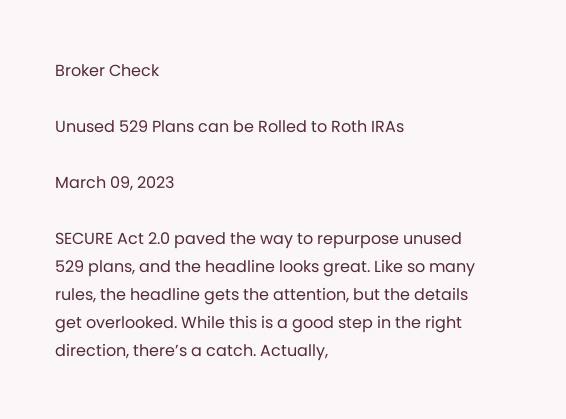Broker Check

Unused 529 Plans can be Rolled to Roth IRAs

March 09, 2023

SECURE Act 2.0 paved the way to repurpose unused 529 plans, and the headline looks great. Like so many rules, the headline gets the attention, but the details get overlooked. While this is a good step in the right direction, there’s a catch. Actually,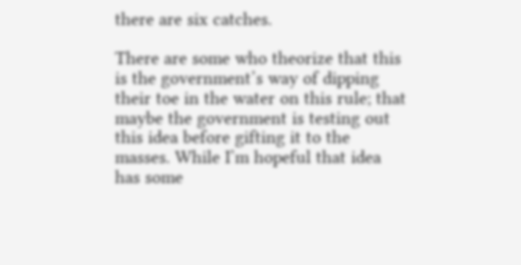there are six catches.

There are some who theorize that this is the government’s way of dipping their toe in the water on this rule; that maybe the government is testing out this idea before gifting it to the masses. While I’m hopeful that idea has some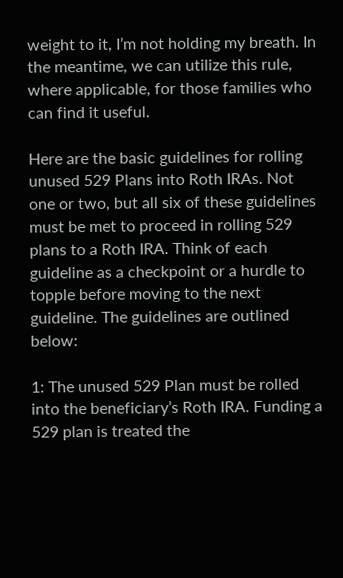weight to it, I’m not holding my breath. In the meantime, we can utilize this rule, where applicable, for those families who can find it useful.

Here are the basic guidelines for rolling unused 529 Plans into Roth IRAs. Not one or two, but all six of these guidelines must be met to proceed in rolling 529 plans to a Roth IRA. Think of each guideline as a checkpoint or a hurdle to topple before moving to the next guideline. The guidelines are outlined below:

1: The unused 529 Plan must be rolled into the beneficiary’s Roth IRA. Funding a 529 plan is treated the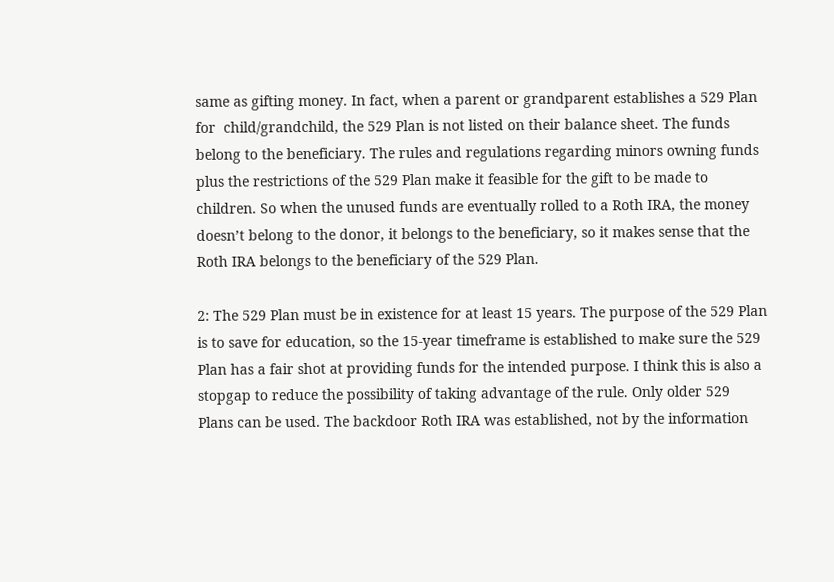same as gifting money. In fact, when a parent or grandparent establishes a 529 Plan for  child/grandchild, the 529 Plan is not listed on their balance sheet. The funds belong to the beneficiary. The rules and regulations regarding minors owning funds plus the restrictions of the 529 Plan make it feasible for the gift to be made to children. So when the unused funds are eventually rolled to a Roth IRA, the money doesn’t belong to the donor, it belongs to the beneficiary, so it makes sense that the Roth IRA belongs to the beneficiary of the 529 Plan.

2: The 529 Plan must be in existence for at least 15 years. The purpose of the 529 Plan is to save for education, so the 15-year timeframe is established to make sure the 529 Plan has a fair shot at providing funds for the intended purpose. I think this is also a stopgap to reduce the possibility of taking advantage of the rule. Only older 529 Plans can be used. The backdoor Roth IRA was established, not by the information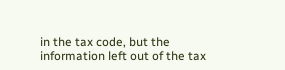in the tax code, but the information left out of the tax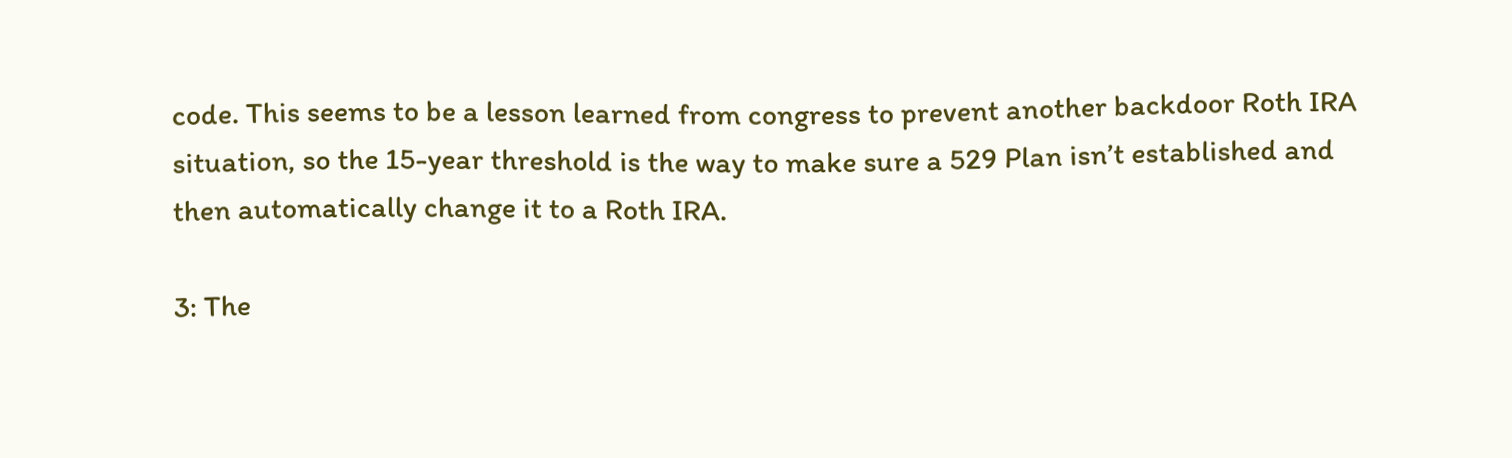code. This seems to be a lesson learned from congress to prevent another backdoor Roth IRA situation, so the 15-year threshold is the way to make sure a 529 Plan isn’t established and then automatically change it to a Roth IRA.

3: The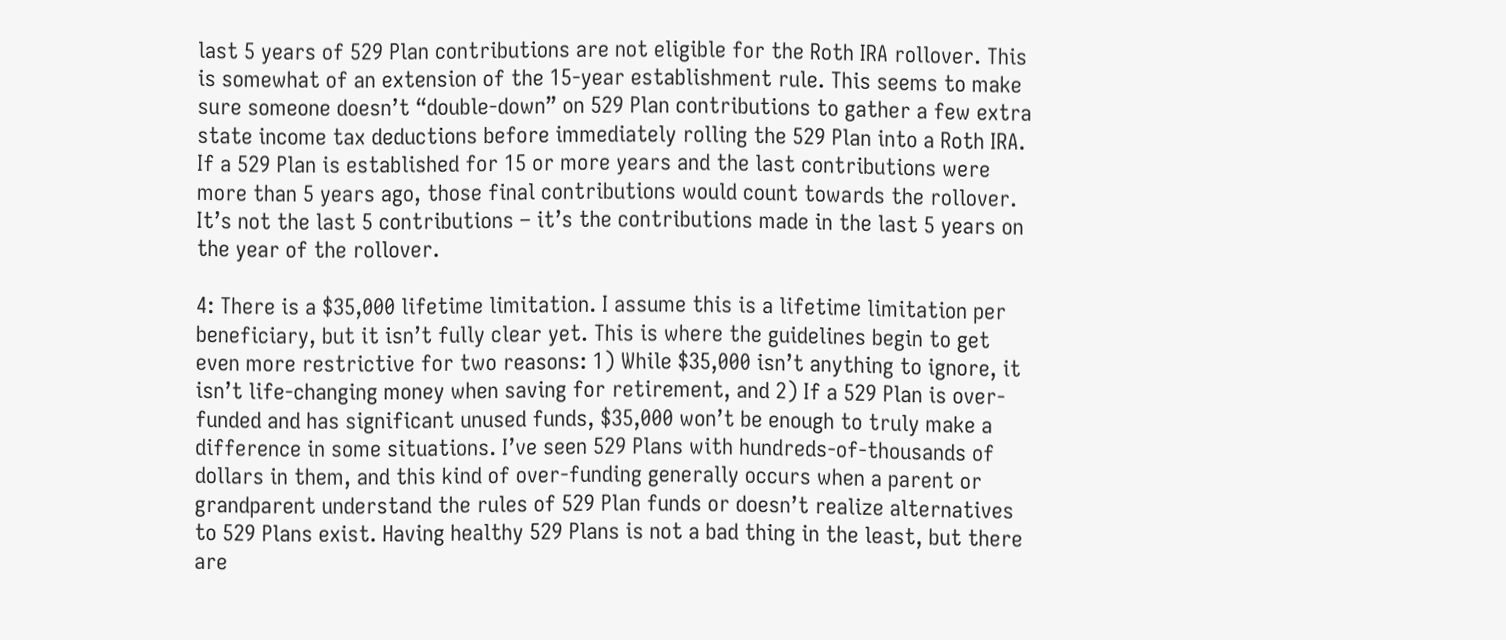last 5 years of 529 Plan contributions are not eligible for the Roth IRA rollover. This is somewhat of an extension of the 15-year establishment rule. This seems to make sure someone doesn’t “double-down” on 529 Plan contributions to gather a few extra state income tax deductions before immediately rolling the 529 Plan into a Roth IRA. If a 529 Plan is established for 15 or more years and the last contributions were more than 5 years ago, those final contributions would count towards the rollover. It’s not the last 5 contributions – it’s the contributions made in the last 5 years on the year of the rollover.

4: There is a $35,000 lifetime limitation. I assume this is a lifetime limitation per beneficiary, but it isn’t fully clear yet. This is where the guidelines begin to get even more restrictive for two reasons: 1) While $35,000 isn’t anything to ignore, it isn’t life-changing money when saving for retirement, and 2) If a 529 Plan is over-funded and has significant unused funds, $35,000 won’t be enough to truly make a difference in some situations. I’ve seen 529 Plans with hundreds-of-thousands of dollars in them, and this kind of over-funding generally occurs when a parent or grandparent understand the rules of 529 Plan funds or doesn’t realize alternatives to 529 Plans exist. Having healthy 529 Plans is not a bad thing in the least, but there are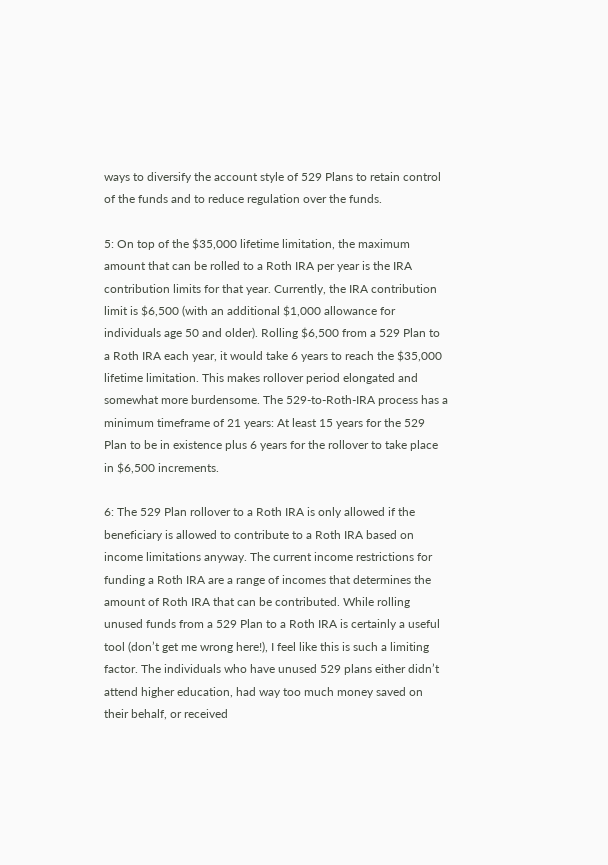ways to diversify the account style of 529 Plans to retain control of the funds and to reduce regulation over the funds.

5: On top of the $35,000 lifetime limitation, the maximum amount that can be rolled to a Roth IRA per year is the IRA contribution limits for that year. Currently, the IRA contribution limit is $6,500 (with an additional $1,000 allowance for individuals age 50 and older). Rolling $6,500 from a 529 Plan to a Roth IRA each year, it would take 6 years to reach the $35,000 lifetime limitation. This makes rollover period elongated and somewhat more burdensome. The 529-to-Roth-IRA process has a minimum timeframe of 21 years: At least 15 years for the 529 Plan to be in existence plus 6 years for the rollover to take place in $6,500 increments.

6: The 529 Plan rollover to a Roth IRA is only allowed if the beneficiary is allowed to contribute to a Roth IRA based on income limitations anyway. The current income restrictions for funding a Roth IRA are a range of incomes that determines the amount of Roth IRA that can be contributed. While rolling unused funds from a 529 Plan to a Roth IRA is certainly a useful tool (don’t get me wrong here!), I feel like this is such a limiting factor. The individuals who have unused 529 plans either didn’t attend higher education, had way too much money saved on their behalf, or received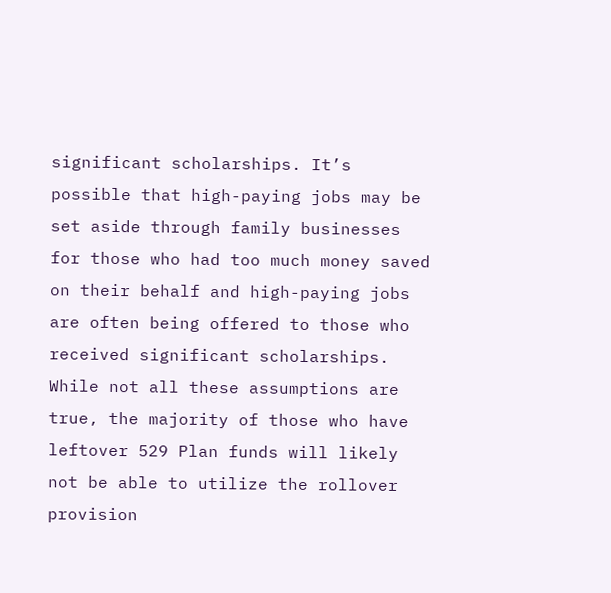significant scholarships. It’s possible that high-paying jobs may be set aside through family businesses for those who had too much money saved on their behalf and high-paying jobs are often being offered to those who received significant scholarships. While not all these assumptions are true, the majority of those who have leftover 529 Plan funds will likely not be able to utilize the rollover provision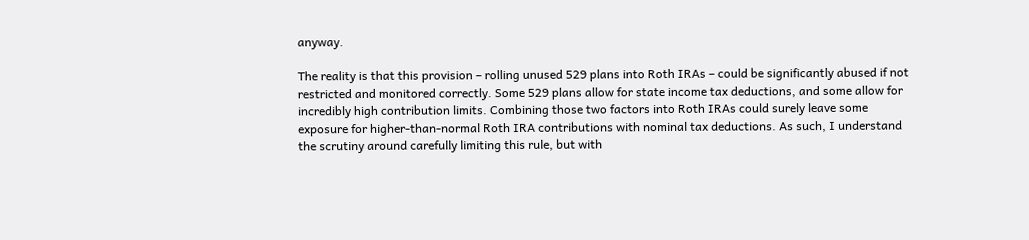anyway.

The reality is that this provision – rolling unused 529 plans into Roth IRAs – could be significantly abused if not restricted and monitored correctly. Some 529 plans allow for state income tax deductions, and some allow for incredibly high contribution limits. Combining those two factors into Roth IRAs could surely leave some exposure for higher-than-normal Roth IRA contributions with nominal tax deductions. As such, I understand the scrutiny around carefully limiting this rule, but with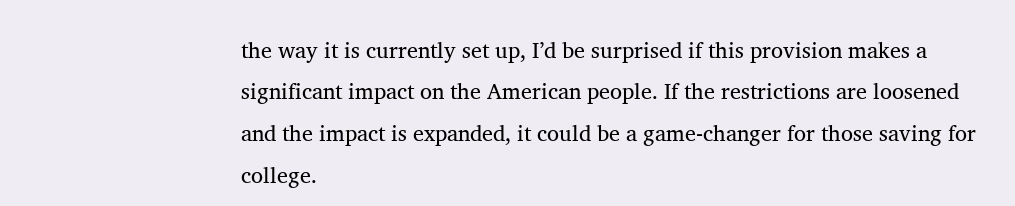the way it is currently set up, I’d be surprised if this provision makes a significant impact on the American people. If the restrictions are loosened and the impact is expanded, it could be a game-changer for those saving for college.